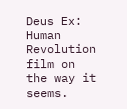Deus Ex: Human Revolution film on the way it seems.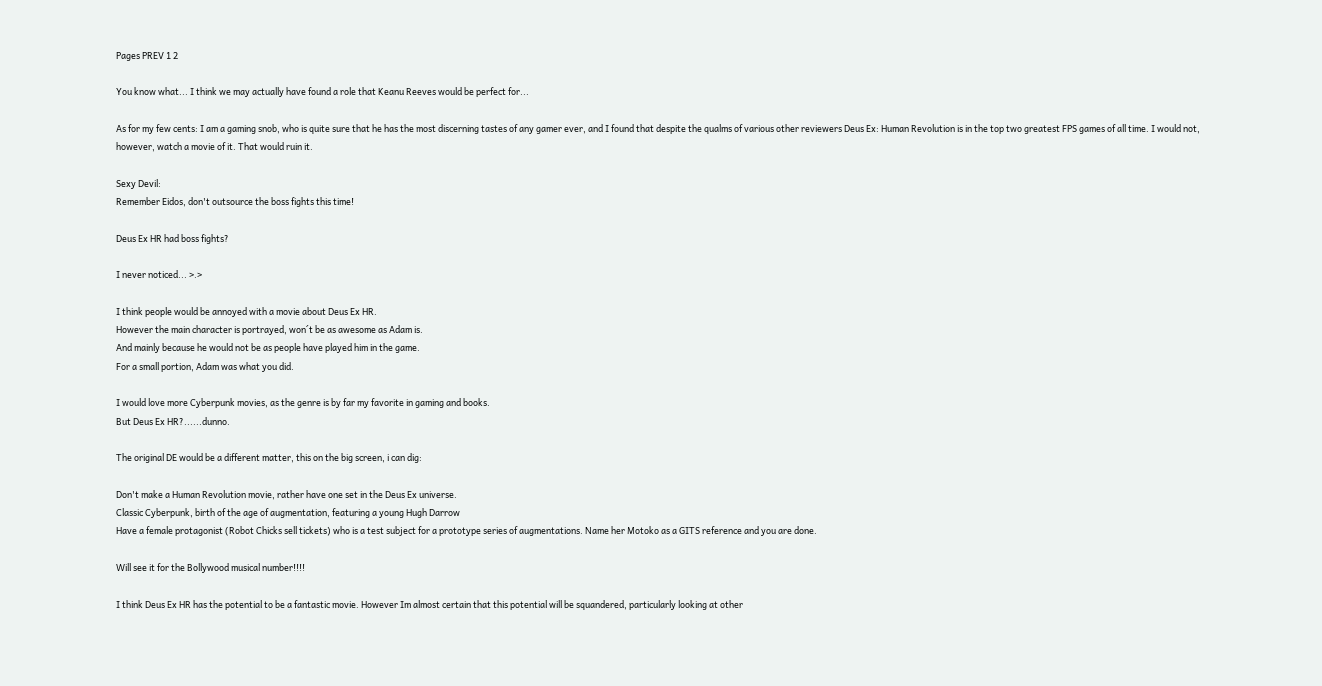Pages PREV 1 2

You know what... I think we may actually have found a role that Keanu Reeves would be perfect for...

As for my few cents: I am a gaming snob, who is quite sure that he has the most discerning tastes of any gamer ever, and I found that despite the qualms of various other reviewers Deus Ex: Human Revolution is in the top two greatest FPS games of all time. I would not, however, watch a movie of it. That would ruin it.

Sexy Devil:
Remember Eidos, don't outsource the boss fights this time!

Deus Ex HR had boss fights?

I never noticed... >.>

I think people would be annoyed with a movie about Deus Ex HR.
However the main character is portrayed, won´t be as awesome as Adam is.
And mainly because he would not be as people have played him in the game.
For a small portion, Adam was what you did.

I would love more Cyberpunk movies, as the genre is by far my favorite in gaming and books.
But Deus Ex HR?......dunno.

The original DE would be a different matter, this on the big screen, i can dig:

Don't make a Human Revolution movie, rather have one set in the Deus Ex universe.
Classic Cyberpunk, birth of the age of augmentation, featuring a young Hugh Darrow
Have a female protagonist (Robot Chicks sell tickets) who is a test subject for a prototype series of augmentations. Name her Motoko as a GITS reference and you are done.

Will see it for the Bollywood musical number!!!!

I think Deus Ex HR has the potential to be a fantastic movie. However Im almost certain that this potential will be squandered, particularly looking at other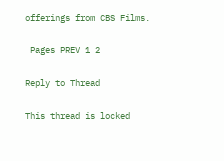offerings from CBS Films.

 Pages PREV 1 2

Reply to Thread

This thread is locked